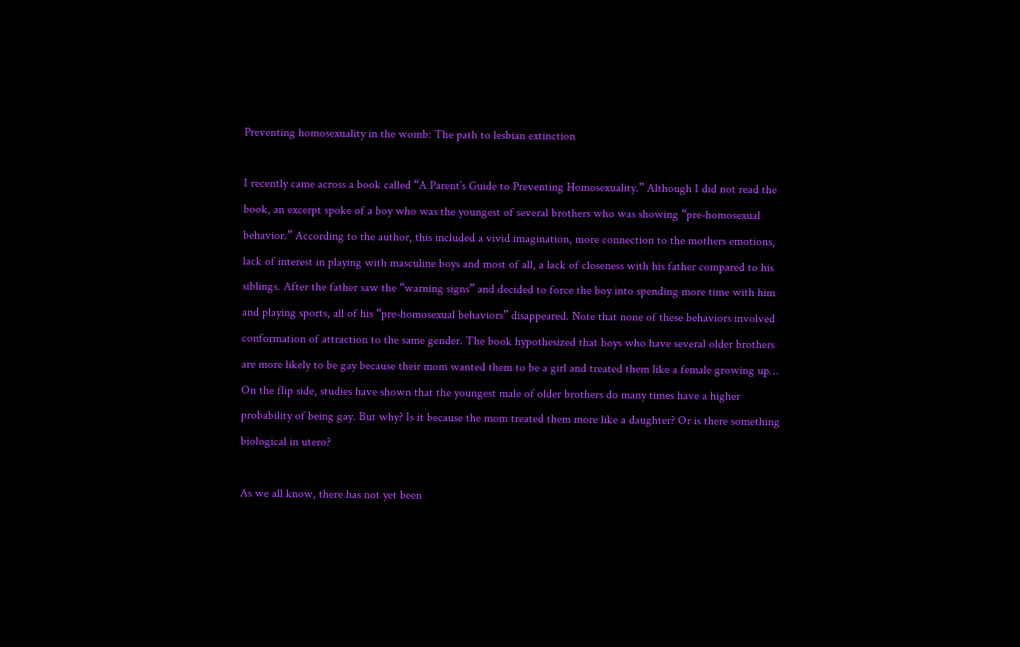Preventing homosexuality in the womb: The path to lesbian extinction

I recently came across a book called “A Parent’s Guide to Preventing Homosexuality.” Although I did not read the book, an excerpt spoke of a boy who was the youngest of several brothers who was showing “pre-homosexual behavior.” According to the author, this included a vivid imagination, more connection to the mothers emotions, lack of interest in playing with masculine boys and most of all, a lack of closeness with his father compared to his siblings. After the father saw the “warning signs” and decided to force the boy into spending more time with him and playing sports, all of his “pre-homosexual behaviors” disappeared. Note that none of these behaviors involved conformation of attraction to the same gender. The book hypothesized that boys who have several older brothers are more likely to be gay because their mom wanted them to be a girl and treated them like a female growing up… On the flip side, studies have shown that the youngest male of older brothers do many times have a higher probability of being gay. But why? Is it because the mom treated them more like a daughter? Or is there something biological in utero?

As we all know, there has not yet been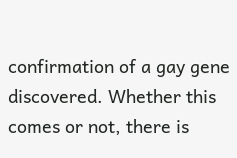confirmation of a gay gene discovered. Whether this comes or not, there is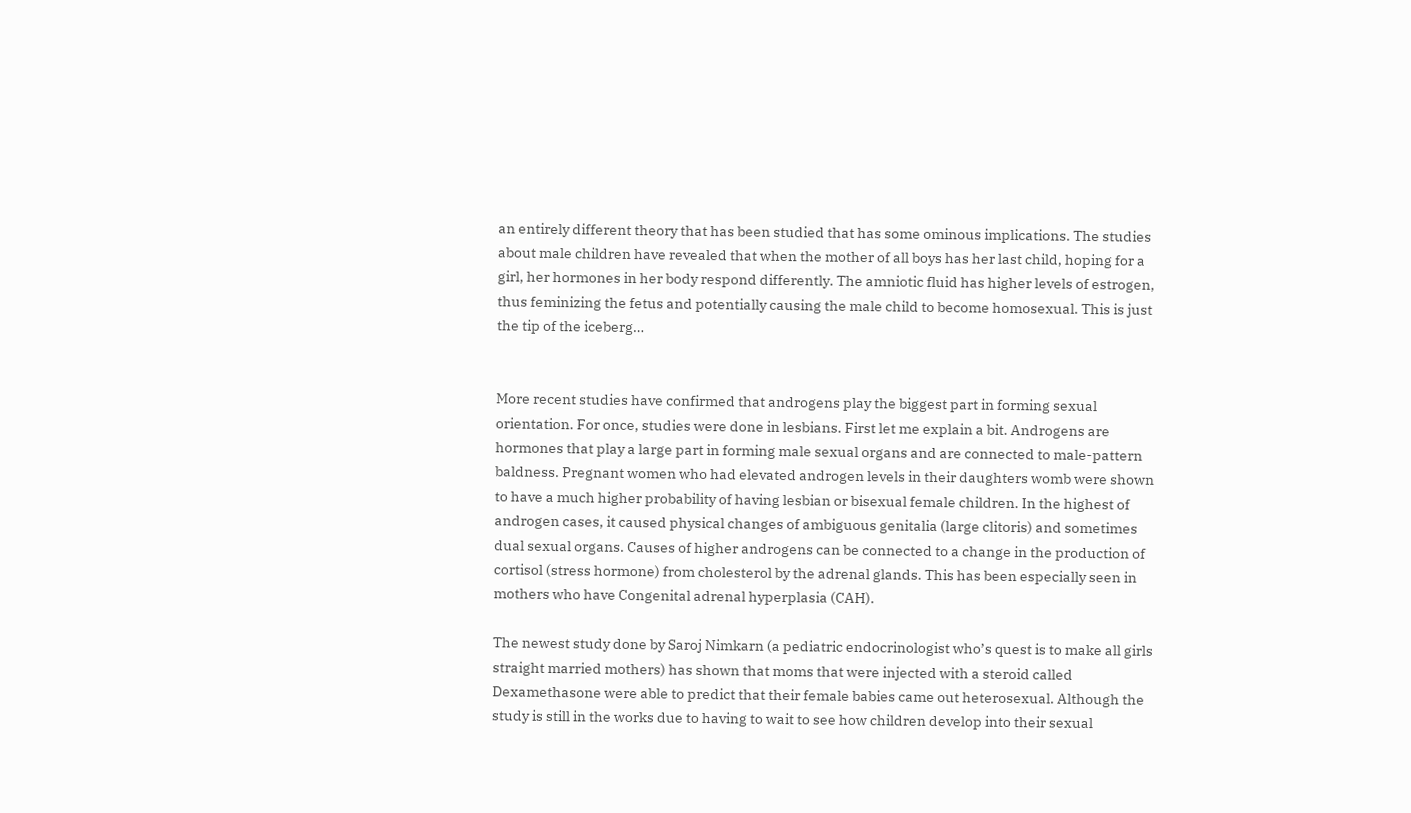an entirely different theory that has been studied that has some ominous implications. The studies about male children have revealed that when the mother of all boys has her last child, hoping for a girl, her hormones in her body respond differently. The amniotic fluid has higher levels of estrogen, thus feminizing the fetus and potentially causing the male child to become homosexual. This is just the tip of the iceberg…


More recent studies have confirmed that androgens play the biggest part in forming sexual orientation. For once, studies were done in lesbians. First let me explain a bit. Androgens are hormones that play a large part in forming male sexual organs and are connected to male-pattern baldness. Pregnant women who had elevated androgen levels in their daughters womb were shown to have a much higher probability of having lesbian or bisexual female children. In the highest of androgen cases, it caused physical changes of ambiguous genitalia (large clitoris) and sometimes dual sexual organs. Causes of higher androgens can be connected to a change in the production of cortisol (stress hormone) from cholesterol by the adrenal glands. This has been especially seen in mothers who have Congenital adrenal hyperplasia (CAH).

The newest study done by Saroj Nimkarn (a pediatric endocrinologist who’s quest is to make all girls straight married mothers) has shown that moms that were injected with a steroid called Dexamethasone were able to predict that their female babies came out heterosexual. Although the study is still in the works due to having to wait to see how children develop into their sexual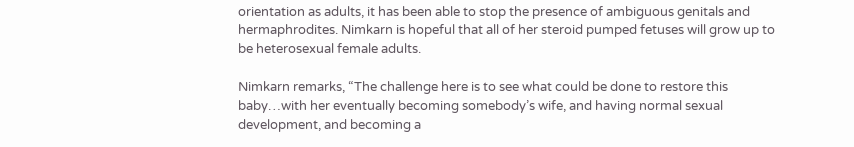orientation as adults, it has been able to stop the presence of ambiguous genitals and hermaphrodites. Nimkarn is hopeful that all of her steroid pumped fetuses will grow up to be heterosexual female adults.

Nimkarn remarks, “The challenge here is to see what could be done to restore this baby…with her eventually becoming somebody’s wife, and having normal sexual development, and becoming a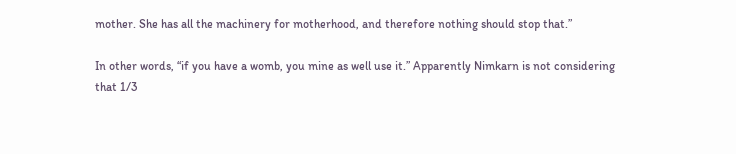mother. She has all the machinery for motherhood, and therefore nothing should stop that.”

In other words, “if you have a womb, you mine as well use it.” Apparently Nimkarn is not considering that 1/3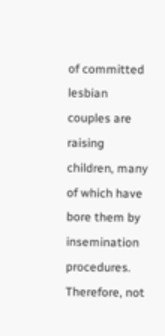of committed lesbian couples are raising children, many of which have bore them by insemination procedures. Therefore, not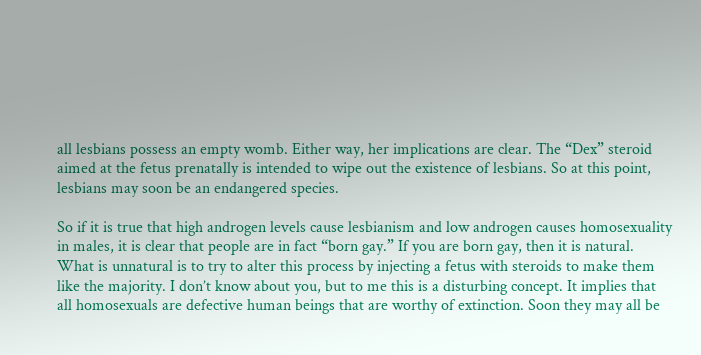all lesbians possess an empty womb. Either way, her implications are clear. The “Dex” steroid aimed at the fetus prenatally is intended to wipe out the existence of lesbians. So at this point, lesbians may soon be an endangered species.

So if it is true that high androgen levels cause lesbianism and low androgen causes homosexuality in males, it is clear that people are in fact “born gay.” If you are born gay, then it is natural. What is unnatural is to try to alter this process by injecting a fetus with steroids to make them like the majority. I don’t know about you, but to me this is a disturbing concept. It implies that all homosexuals are defective human beings that are worthy of extinction. Soon they may all be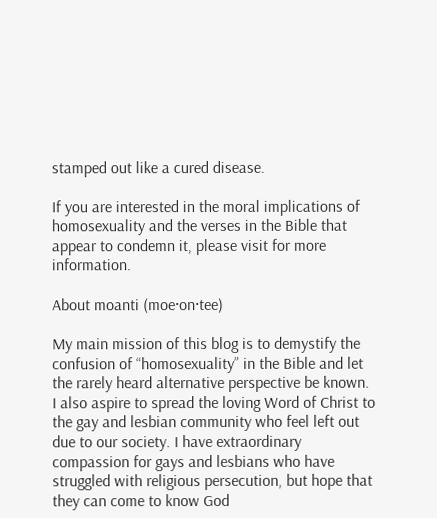stamped out like a cured disease.

If you are interested in the moral implications of homosexuality and the verses in the Bible that appear to condemn it, please visit for more information.

About moanti (moe·on·tee)

My main mission of this blog is to demystify the confusion of “homosexuality” in the Bible and let the rarely heard alternative perspective be known. I also aspire to spread the loving Word of Christ to the gay and lesbian community who feel left out due to our society. I have extraordinary compassion for gays and lesbians who have struggled with religious persecution, but hope that they can come to know God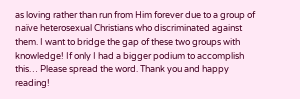as loving rather than run from Him forever due to a group of naïve heterosexual Christians who discriminated against them. I want to bridge the gap of these two groups with knowledge! If only I had a bigger podium to accomplish this… Please spread the word. Thank you and happy reading!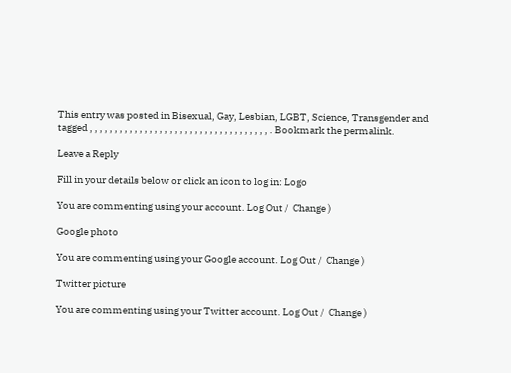This entry was posted in Bisexual, Gay, Lesbian, LGBT, Science, Transgender and tagged , , , , , , , , , , , , , , , , , , , , , , , , , , , , , , , , , , , , . Bookmark the permalink.

Leave a Reply

Fill in your details below or click an icon to log in: Logo

You are commenting using your account. Log Out /  Change )

Google photo

You are commenting using your Google account. Log Out /  Change )

Twitter picture

You are commenting using your Twitter account. Log Out /  Change )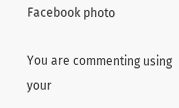Facebook photo

You are commenting using your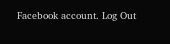Facebook account. Log Out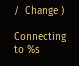/  Change )

Connecting to %s